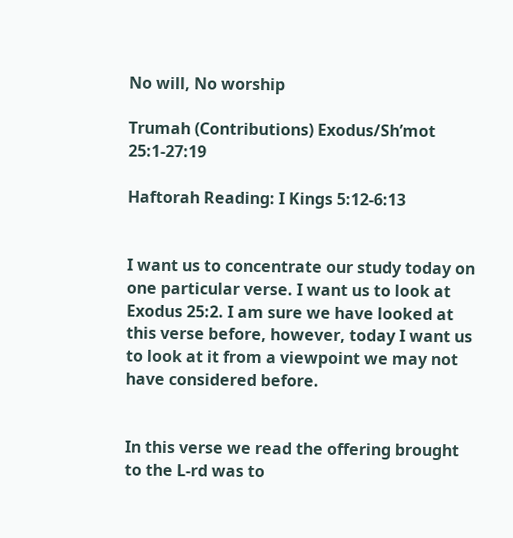No will, No worship

Trumah (Contributions) Exodus/Sh’mot 25:1-27:19

Haftorah Reading: I Kings 5:12-6:13


I want us to concentrate our study today on one particular verse. I want us to look at Exodus 25:2. I am sure we have looked at this verse before, however, today I want us to look at it from a viewpoint we may not have considered before.


In this verse we read the offering brought to the L-rd was to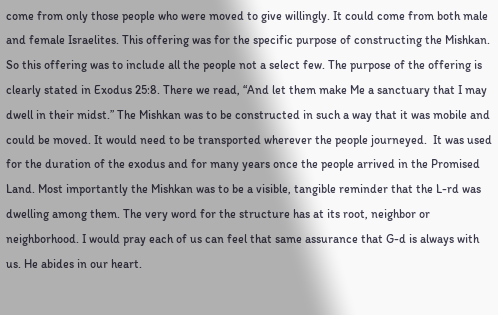come from only those people who were moved to give willingly. It could come from both male and female Israelites. This offering was for the specific purpose of constructing the Mishkan. So this offering was to include all the people not a select few. The purpose of the offering is clearly stated in Exodus 25:8. There we read, “And let them make Me a sanctuary that I may dwell in their midst.” The Mishkan was to be constructed in such a way that it was mobile and could be moved. It would need to be transported wherever the people journeyed.  It was used for the duration of the exodus and for many years once the people arrived in the Promised Land. Most importantly the Mishkan was to be a visible, tangible reminder that the L-rd was dwelling among them. The very word for the structure has at its root, neighbor or neighborhood. I would pray each of us can feel that same assurance that G-d is always with us. He abides in our heart.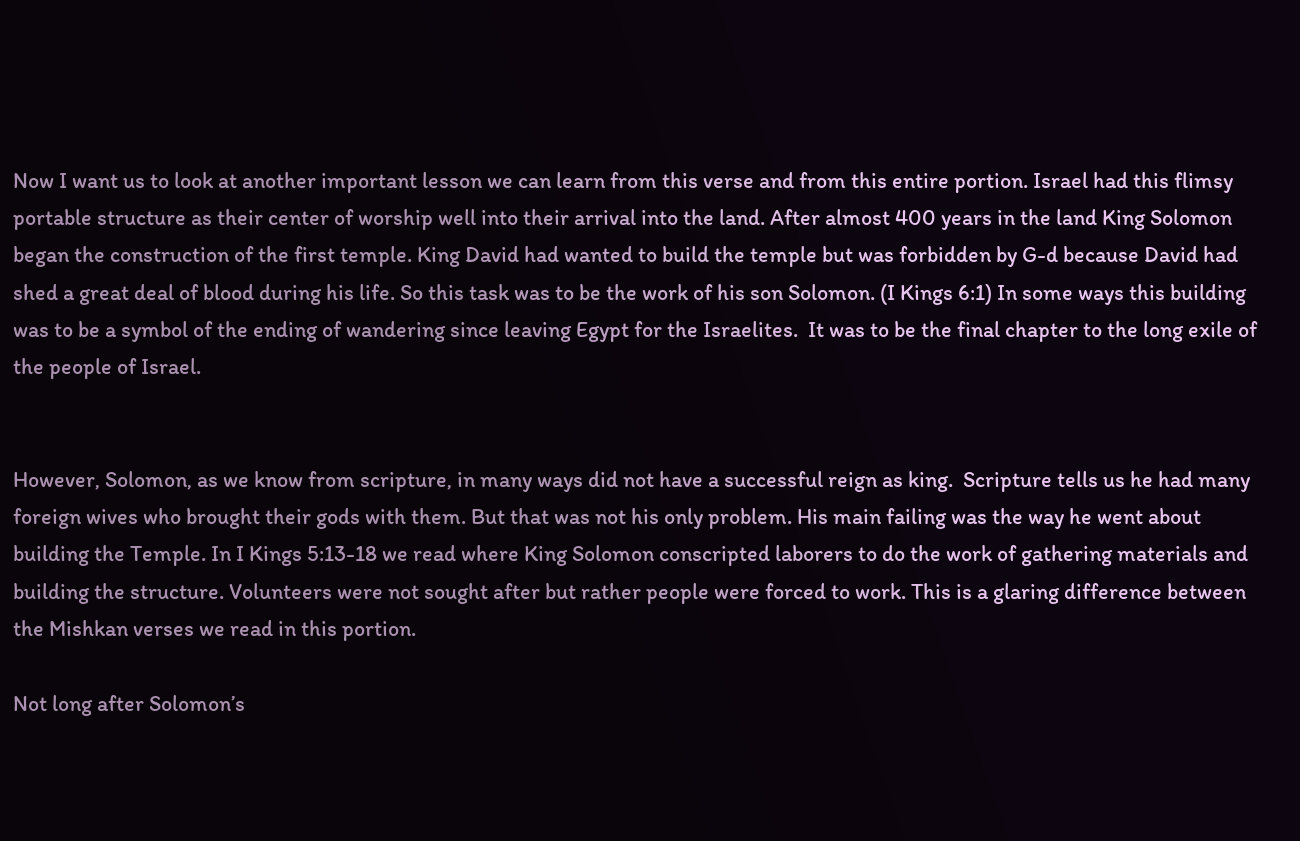Now I want us to look at another important lesson we can learn from this verse and from this entire portion. Israel had this flimsy portable structure as their center of worship well into their arrival into the land. After almost 400 years in the land King Solomon began the construction of the first temple. King David had wanted to build the temple but was forbidden by G-d because David had shed a great deal of blood during his life. So this task was to be the work of his son Solomon. (I Kings 6:1) In some ways this building was to be a symbol of the ending of wandering since leaving Egypt for the Israelites.  It was to be the final chapter to the long exile of the people of Israel.


However, Solomon, as we know from scripture, in many ways did not have a successful reign as king.  Scripture tells us he had many foreign wives who brought their gods with them. But that was not his only problem. His main failing was the way he went about building the Temple. In I Kings 5:13-18 we read where King Solomon conscripted laborers to do the work of gathering materials and building the structure. Volunteers were not sought after but rather people were forced to work. This is a glaring difference between the Mishkan verses we read in this portion.

Not long after Solomon’s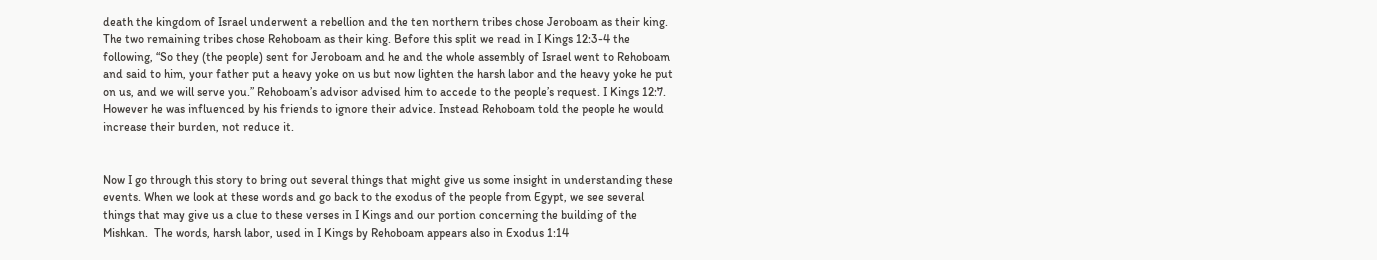death the kingdom of Israel underwent a rebellion and the ten northern tribes chose Jeroboam as their king. The two remaining tribes chose Rehoboam as their king. Before this split we read in I Kings 12:3-4 the following, “So they (the people) sent for Jeroboam and he and the whole assembly of Israel went to Rehoboam and said to him, your father put a heavy yoke on us but now lighten the harsh labor and the heavy yoke he put on us, and we will serve you.” Rehoboam’s advisor advised him to accede to the people’s request. I Kings 12:7. However he was influenced by his friends to ignore their advice. Instead Rehoboam told the people he would increase their burden, not reduce it.


Now I go through this story to bring out several things that might give us some insight in understanding these events. When we look at these words and go back to the exodus of the people from Egypt, we see several things that may give us a clue to these verses in I Kings and our portion concerning the building of the Mishkan.  The words, harsh labor, used in I Kings by Rehoboam appears also in Exodus 1:14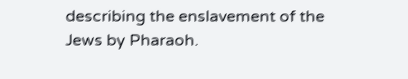describing the enslavement of the Jews by Pharaoh.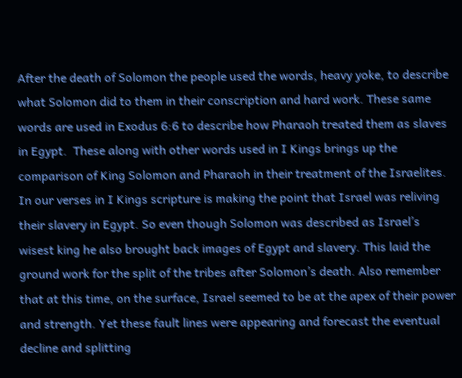After the death of Solomon the people used the words, heavy yoke, to describe what Solomon did to them in their conscription and hard work. These same words are used in Exodus 6:6 to describe how Pharaoh treated them as slaves in Egypt.  These along with other words used in I Kings brings up the comparison of King Solomon and Pharaoh in their treatment of the Israelites.  In our verses in I Kings scripture is making the point that Israel was reliving their slavery in Egypt. So even though Solomon was described as Israel’s wisest king he also brought back images of Egypt and slavery. This laid the ground work for the split of the tribes after Solomon’s death. Also remember that at this time, on the surface, Israel seemed to be at the apex of their power and strength. Yet these fault lines were appearing and forecast the eventual decline and splitting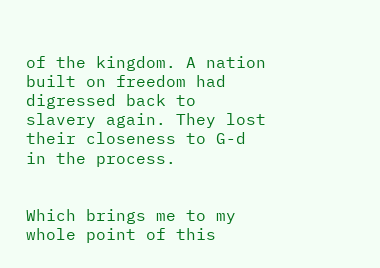of the kingdom. A nation built on freedom had digressed back to slavery again. They lost their closeness to G-d in the process.


Which brings me to my whole point of this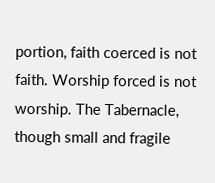portion, faith coerced is not faith. Worship forced is not worship. The Tabernacle, though small and fragile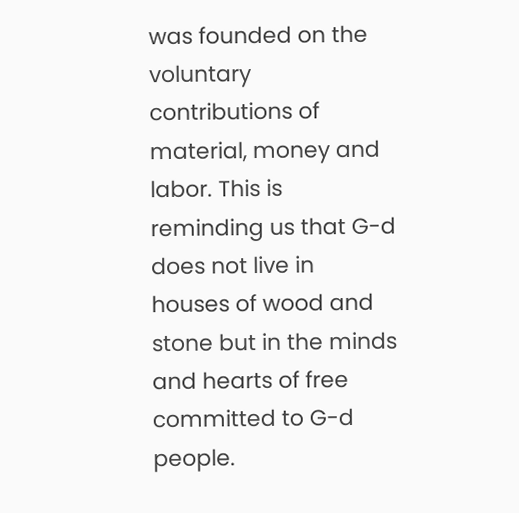was founded on the voluntary contributions of material, money and labor. This is reminding us that G-d does not live in houses of wood and stone but in the minds and hearts of free committed to G-d people.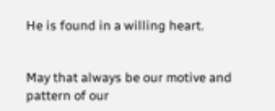He is found in a willing heart.


May that always be our motive and pattern of our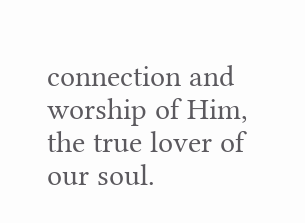connection and worship of Him, the true lover of our soul.